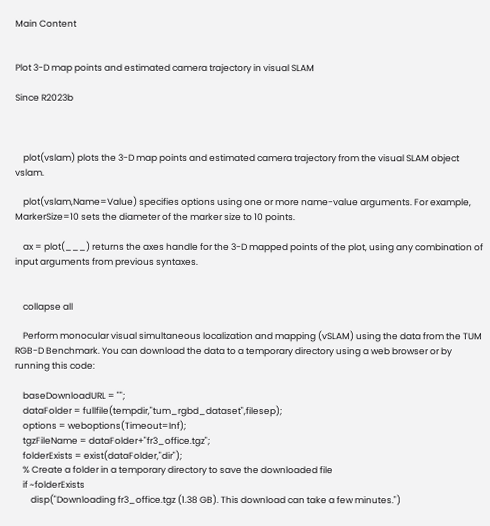Main Content


Plot 3-D map points and estimated camera trajectory in visual SLAM

Since R2023b



    plot(vslam) plots the 3-D map points and estimated camera trajectory from the visual SLAM object vslam.

    plot(vslam,Name=Value) specifies options using one or more name-value arguments. For example, MarkerSize=10 sets the diameter of the marker size to 10 points.

    ax = plot(___) returns the axes handle for the 3-D mapped points of the plot, using any combination of input arguments from previous syntaxes.


    collapse all

    Perform monocular visual simultaneous localization and mapping (vSLAM) using the data from the TUM RGB-D Benchmark. You can download the data to a temporary directory using a web browser or by running this code:

    baseDownloadURL = "";
    dataFolder = fullfile(tempdir,"tum_rgbd_dataset",filesep);
    options = weboptions(Timeout=Inf);
    tgzFileName = dataFolder+"fr3_office.tgz";
    folderExists = exist(dataFolder,"dir");
    % Create a folder in a temporary directory to save the downloaded file
    if ~folderExists
        disp("Downloading fr3_office.tgz (1.38 GB). This download can take a few minutes.")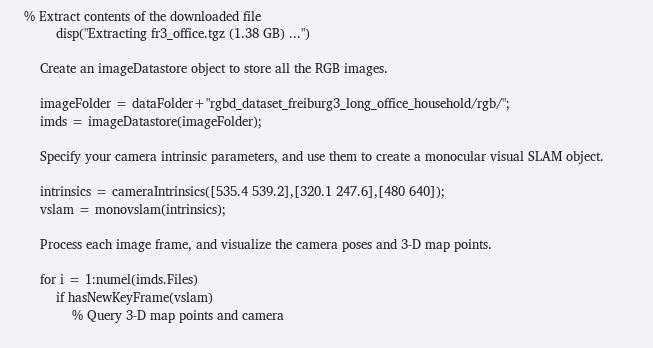% Extract contents of the downloaded file
        disp("Extracting fr3_office.tgz (1.38 GB) ...")

    Create an imageDatastore object to store all the RGB images.

    imageFolder = dataFolder+"rgbd_dataset_freiburg3_long_office_household/rgb/";
    imds = imageDatastore(imageFolder);

    Specify your camera intrinsic parameters, and use them to create a monocular visual SLAM object.

    intrinsics = cameraIntrinsics([535.4 539.2],[320.1 247.6],[480 640]);
    vslam = monovslam(intrinsics);

    Process each image frame, and visualize the camera poses and 3-D map points.

    for i = 1:numel(imds.Files)
        if hasNewKeyFrame(vslam)
            % Query 3-D map points and camera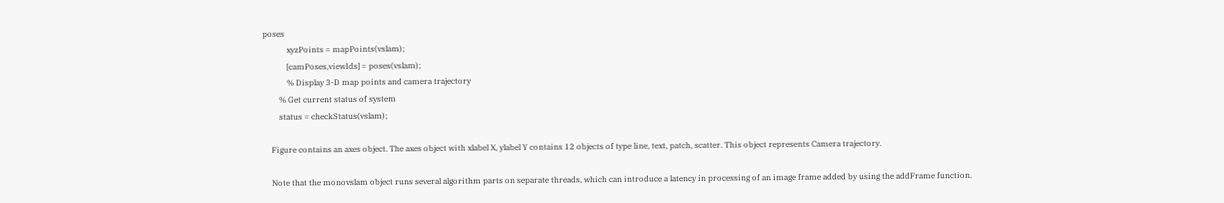poses
            xyzPoints = mapPoints(vslam);
            [camPoses,viewIds] = poses(vslam);
            % Display 3-D map points and camera trajectory
        % Get current status of system
        status = checkStatus(vslam);

    Figure contains an axes object. The axes object with xlabel X, ylabel Y contains 12 objects of type line, text, patch, scatter. This object represents Camera trajectory.

    Note that the monovslam object runs several algorithm parts on separate threads, which can introduce a latency in processing of an image frame added by using the addFrame function.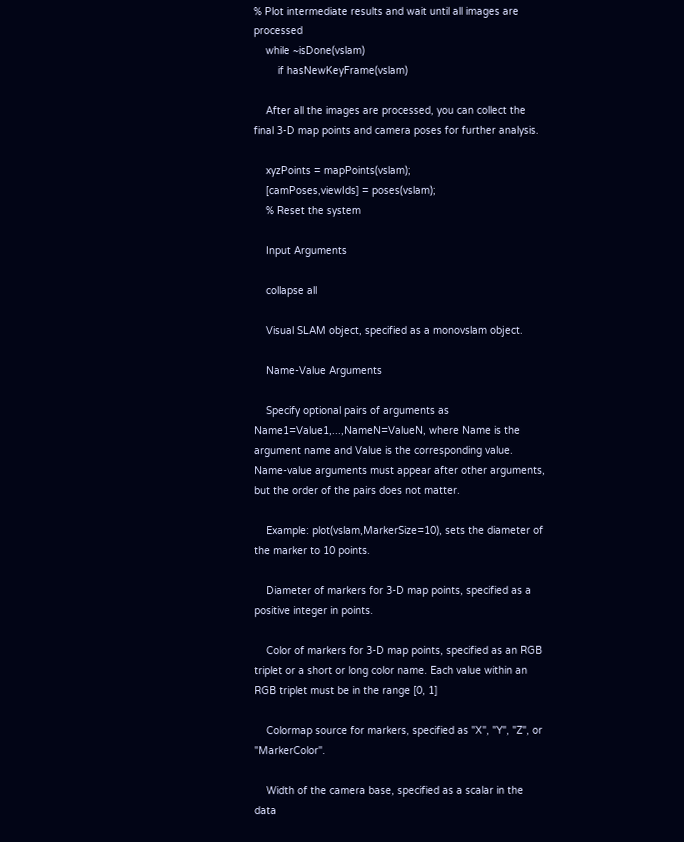% Plot intermediate results and wait until all images are processed
    while ~isDone(vslam)
        if hasNewKeyFrame(vslam)

    After all the images are processed, you can collect the final 3-D map points and camera poses for further analysis.

    xyzPoints = mapPoints(vslam);
    [camPoses,viewIds] = poses(vslam);
    % Reset the system

    Input Arguments

    collapse all

    Visual SLAM object, specified as a monovslam object.

    Name-Value Arguments

    Specify optional pairs of arguments as Name1=Value1,...,NameN=ValueN, where Name is the argument name and Value is the corresponding value. Name-value arguments must appear after other arguments, but the order of the pairs does not matter.

    Example: plot(vslam,MarkerSize=10), sets the diameter of the marker to 10 points.

    Diameter of markers for 3-D map points, specified as a positive integer in points.

    Color of markers for 3-D map points, specified as an RGB triplet or a short or long color name. Each value within an RGB triplet must be in the range [0, 1]

    Colormap source for markers, specified as "X", "Y", "Z", or "MarkerColor".

    Width of the camera base, specified as a scalar in the data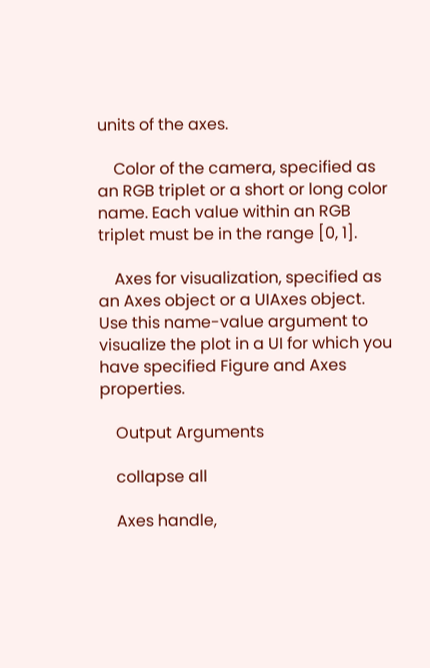units of the axes.

    Color of the camera, specified as an RGB triplet or a short or long color name. Each value within an RGB triplet must be in the range [0, 1].

    Axes for visualization, specified as an Axes object or a UIAxes object. Use this name-value argument to visualize the plot in a UI for which you have specified Figure and Axes properties.

    Output Arguments

    collapse all

    Axes handle,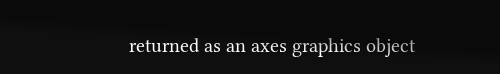returned as an axes graphics object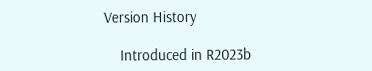Version History

    Introduced in R2023b